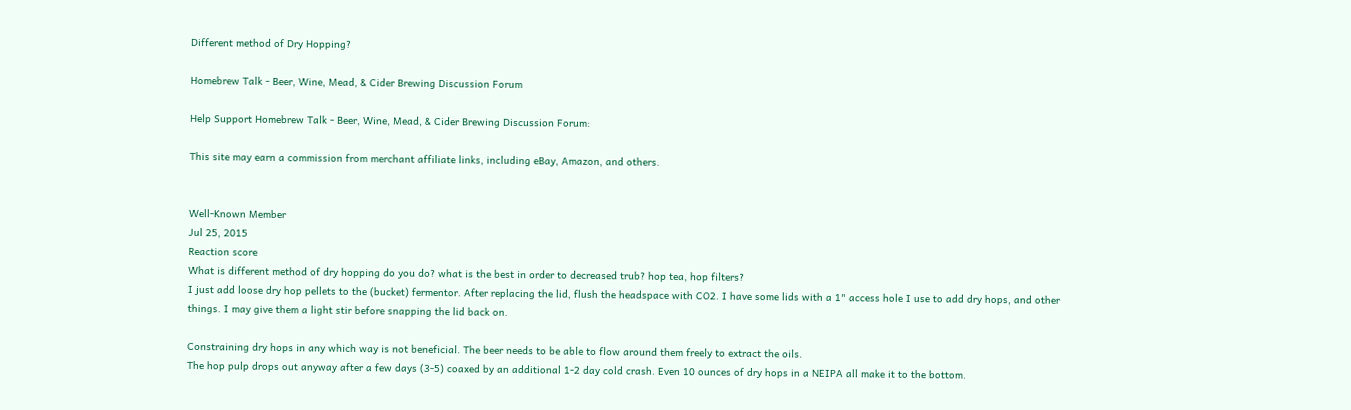Different method of Dry Hopping?

Homebrew Talk - Beer, Wine, Mead, & Cider Brewing Discussion Forum

Help Support Homebrew Talk - Beer, Wine, Mead, & Cider Brewing Discussion Forum:

This site may earn a commission from merchant affiliate links, including eBay, Amazon, and others.


Well-Known Member
Jul 25, 2015
Reaction score
What is different method of dry hopping do you do? what is the best in order to decreased trub? hop tea, hop filters?
I just add loose dry hop pellets to the (bucket) fermentor. After replacing the lid, flush the headspace with CO2. I have some lids with a 1" access hole I use to add dry hops, and other things. I may give them a light stir before snapping the lid back on.

Constraining dry hops in any which way is not beneficial. The beer needs to be able to flow around them freely to extract the oils.
The hop pulp drops out anyway after a few days (3-5) coaxed by an additional 1-2 day cold crash. Even 10 ounces of dry hops in a NEIPA all make it to the bottom.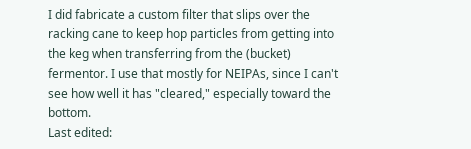I did fabricate a custom filter that slips over the racking cane to keep hop particles from getting into the keg when transferring from the (bucket) fermentor. I use that mostly for NEIPAs, since I can't see how well it has "cleared," especially toward the bottom.
Last edited: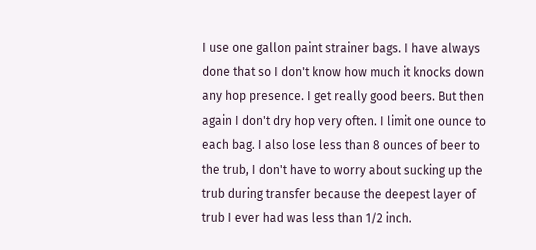I use one gallon paint strainer bags. I have always done that so I don't know how much it knocks down any hop presence. I get really good beers. But then again I don't dry hop very often. I limit one ounce to each bag. I also lose less than 8 ounces of beer to the trub, I don't have to worry about sucking up the trub during transfer because the deepest layer of trub I ever had was less than 1/2 inch.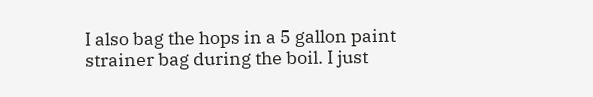I also bag the hops in a 5 gallon paint strainer bag during the boil. I just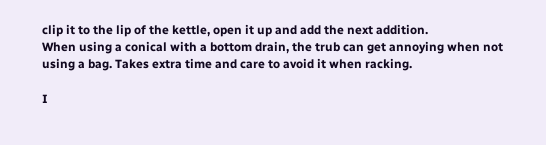clip it to the lip of the kettle, open it up and add the next addition.
When using a conical with a bottom drain, the trub can get annoying when not using a bag. Takes extra time and care to avoid it when racking.

I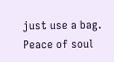just use a bag. Peace of soul